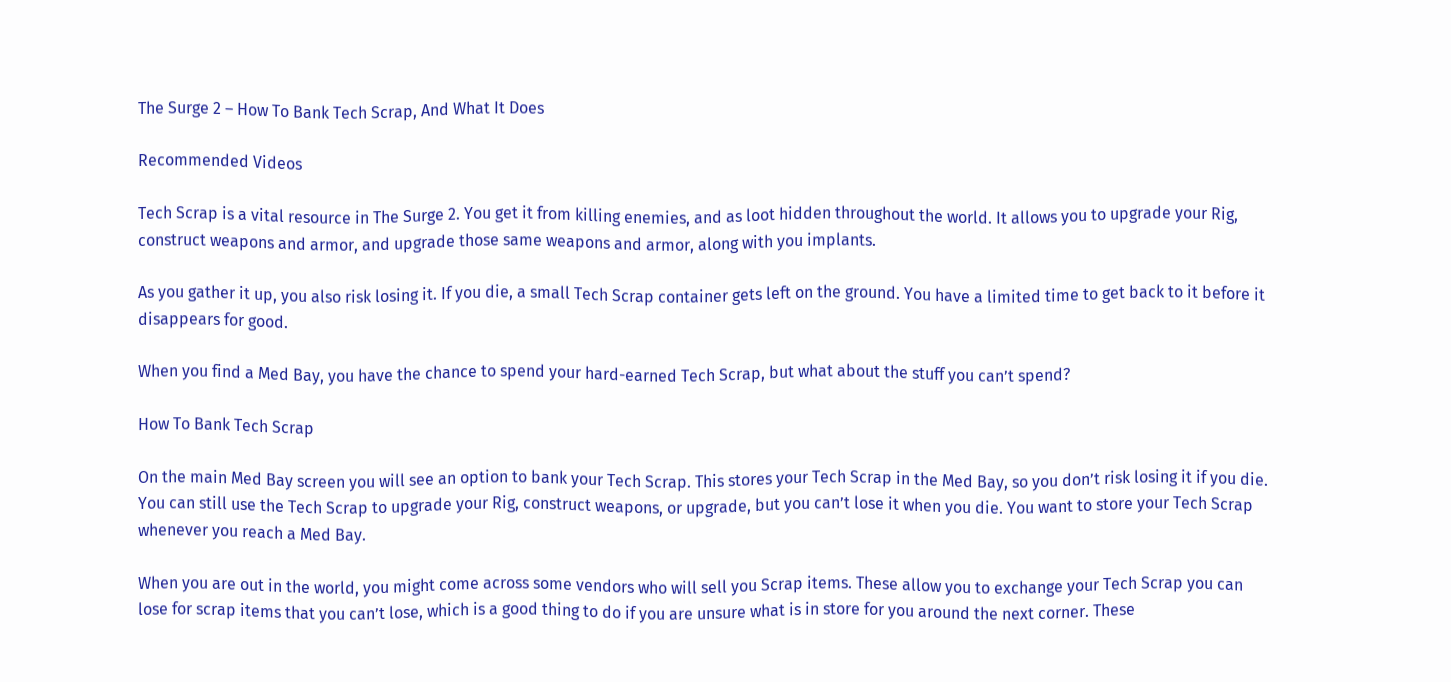The Surge 2 – How To Bank Tech Scrap, And What It Does

Recommended Videos

Tech Scrap is a vital resource in The Surge 2. You get it from killing enemies, and as loot hidden throughout the world. It allows you to upgrade your Rig, construct weapons and armor, and upgrade those same weapons and armor, along with you implants.

As you gather it up, you also risk losing it. If you die, a small Tech Scrap container gets left on the ground. You have a limited time to get back to it before it disappears for good.

When you find a Med Bay, you have the chance to spend your hard-earned Tech Scrap, but what about the stuff you can’t spend?

How To Bank Tech Scrap

On the main Med Bay screen you will see an option to bank your Tech Scrap. This stores your Tech Scrap in the Med Bay, so you don’t risk losing it if you die. You can still use the Tech Scrap to upgrade your Rig, construct weapons, or upgrade, but you can’t lose it when you die. You want to store your Tech Scrap whenever you reach a Med Bay.

When you are out in the world, you might come across some vendors who will sell you Scrap items. These allow you to exchange your Tech Scrap you can lose for scrap items that you can’t lose, which is a good thing to do if you are unsure what is in store for you around the next corner. These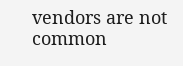vendors are not common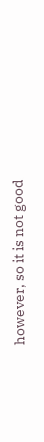however, so it is not good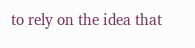to rely on the idea that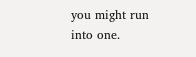you might run into one.